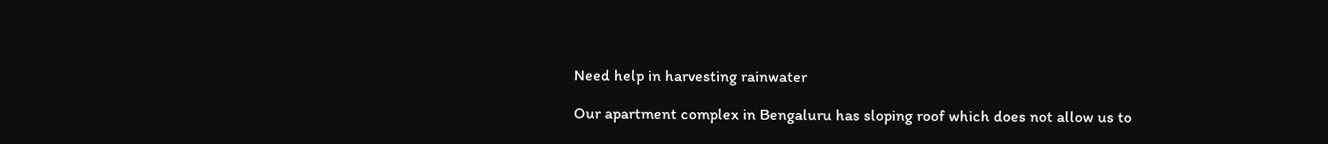Need help in harvesting rainwater

Our apartment complex in Bengaluru has sloping roof which does not allow us to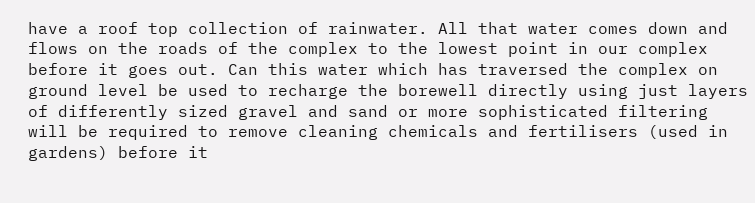have a roof top collection of rainwater. All that water comes down and flows on the roads of the complex to the lowest point in our complex before it goes out. Can this water which has traversed the complex on ground level be used to recharge the borewell directly using just layers of differently sized gravel and sand or more sophisticated filtering will be required to remove cleaning chemicals and fertilisers (used in gardens) before it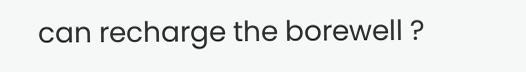can recharge the borewell ?